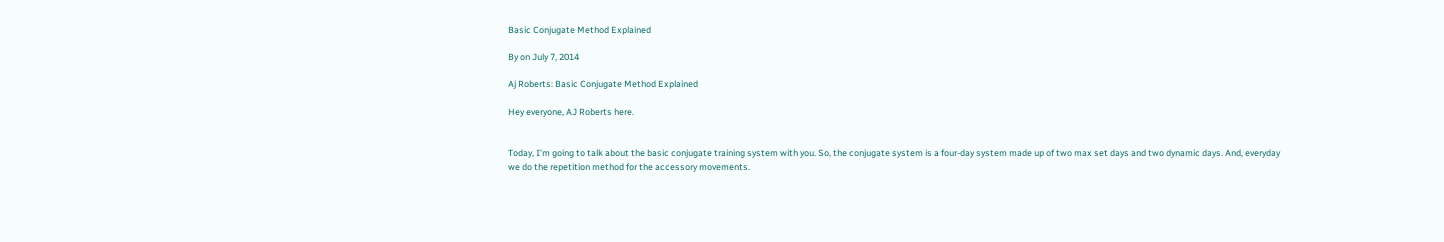Basic Conjugate Method Explained

By on July 7, 2014

Aj Roberts: Basic Conjugate Method Explained

Hey everyone, AJ Roberts here.


Today, I’m going to talk about the basic conjugate training system with you. So, the conjugate system is a four-day system made up of two max set days and two dynamic days. And, everyday we do the repetition method for the accessory movements.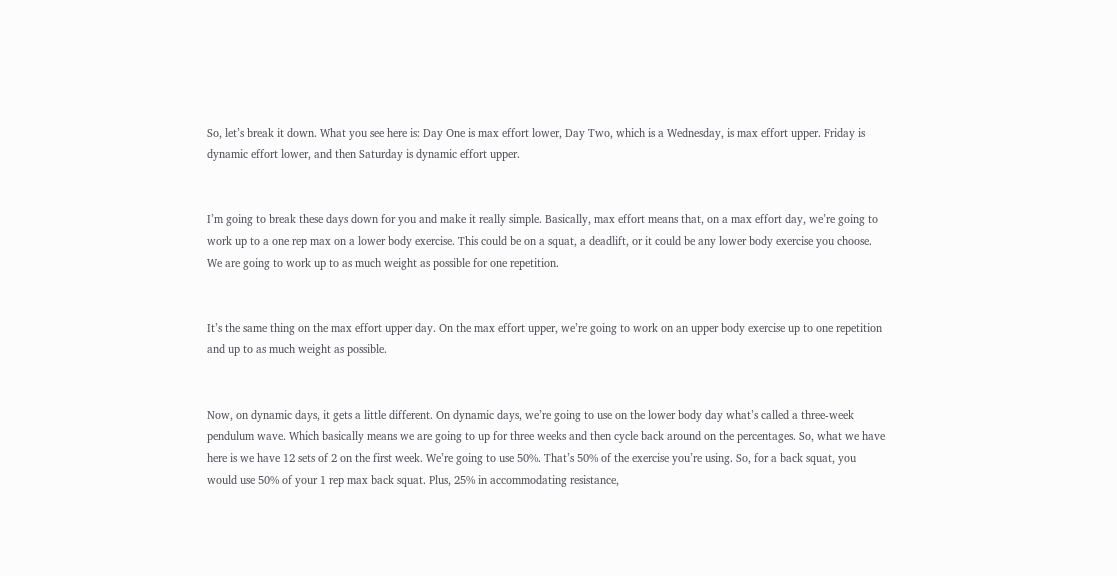So, let’s break it down. What you see here is: Day One is max effort lower, Day Two, which is a Wednesday, is max effort upper. Friday is dynamic effort lower, and then Saturday is dynamic effort upper.


I’m going to break these days down for you and make it really simple. Basically, max effort means that, on a max effort day, we’re going to work up to a one rep max on a lower body exercise. This could be on a squat, a deadlift, or it could be any lower body exercise you choose. We are going to work up to as much weight as possible for one repetition.


It’s the same thing on the max effort upper day. On the max effort upper, we’re going to work on an upper body exercise up to one repetition and up to as much weight as possible.


Now, on dynamic days, it gets a little different. On dynamic days, we’re going to use on the lower body day what’s called a three-week pendulum wave. Which basically means we are going to up for three weeks and then cycle back around on the percentages. So, what we have here is we have 12 sets of 2 on the first week. We’re going to use 50%. That’s 50% of the exercise you’re using. So, for a back squat, you would use 50% of your 1 rep max back squat. Plus, 25% in accommodating resistance,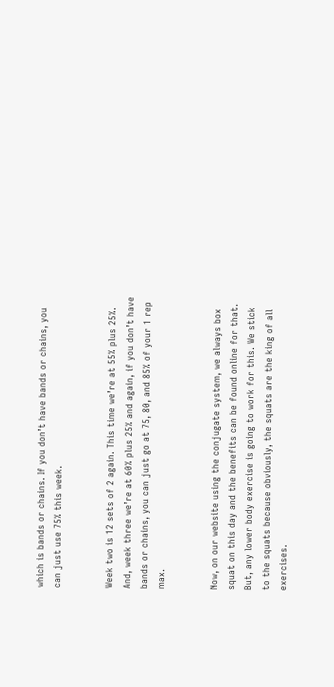which is bands or chains. If you don’t have bands or chains, you can just use 75% this week.


Week two is 12 sets of 2 again. This time we’re at 55% plus 25%. And, week three we’re at 60% plus 25% and again, if you don’t have bands or chains, you can just go at 75, 80, and 85% of your 1 rep max.


Now, on our website using the conjugate system, we always box squat on this day and the benefits can be found online for that. But, any lower body exercise is going to work for this. We stick to the squats because obviously, the squats are the king of all exercises.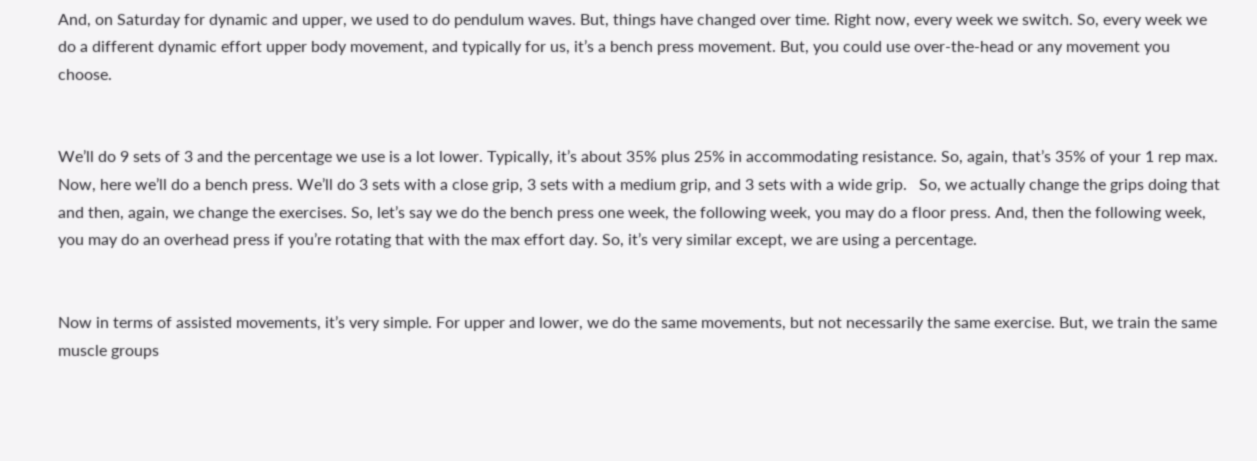And, on Saturday for dynamic and upper, we used to do pendulum waves. But, things have changed over time. Right now, every week we switch. So, every week we do a different dynamic effort upper body movement, and typically for us, it’s a bench press movement. But, you could use over-the-head or any movement you choose.


We’ll do 9 sets of 3 and the percentage we use is a lot lower. Typically, it’s about 35% plus 25% in accommodating resistance. So, again, that’s 35% of your 1 rep max. Now, here we’ll do a bench press. We’ll do 3 sets with a close grip, 3 sets with a medium grip, and 3 sets with a wide grip.   So, we actually change the grips doing that and then, again, we change the exercises. So, let’s say we do the bench press one week, the following week, you may do a floor press. And, then the following week, you may do an overhead press if you’re rotating that with the max effort day. So, it’s very similar except, we are using a percentage.


Now in terms of assisted movements, it’s very simple. For upper and lower, we do the same movements, but not necessarily the same exercise. But, we train the same muscle groups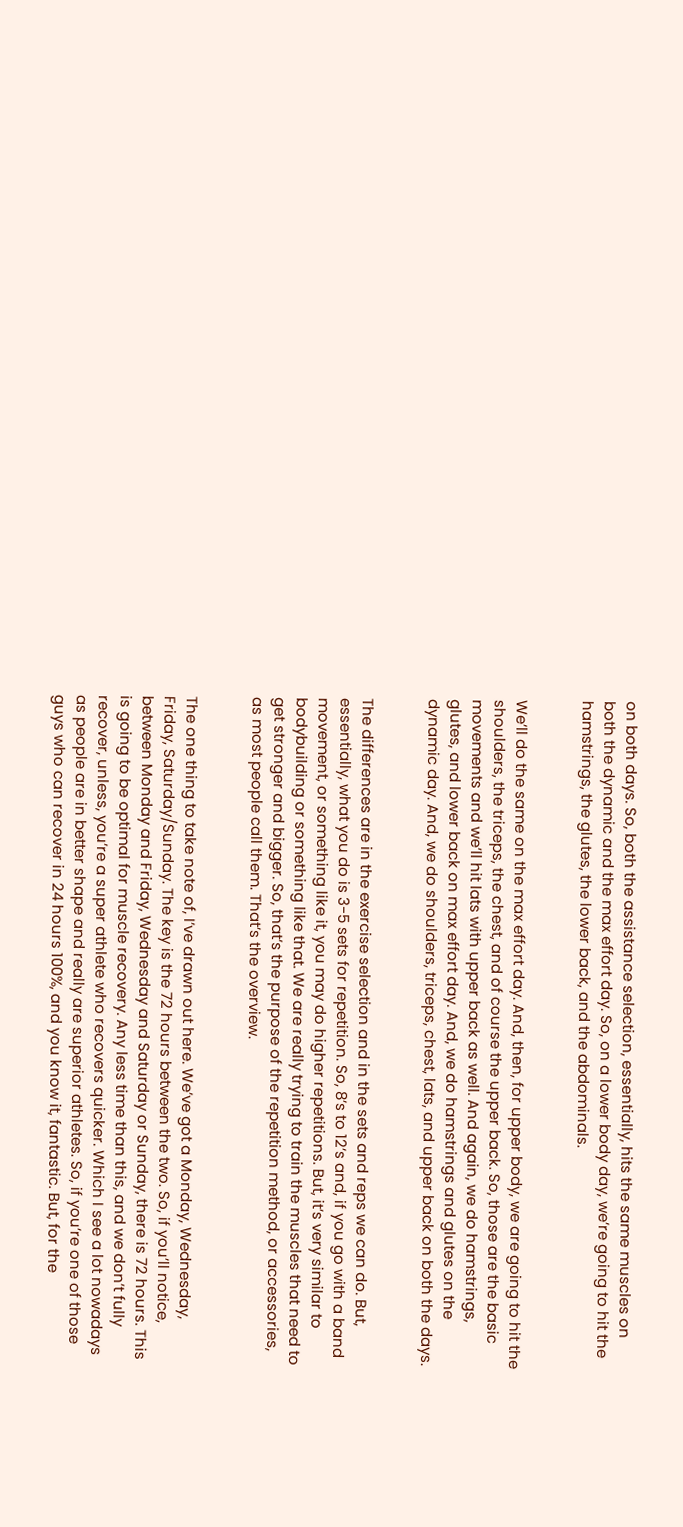on both days. So, both the assistance selection, essentially, hits the same muscles on both the dynamic and the max effort day. So, on a lower body day, we’re going to hit the hamstrings, the glutes, the lower back, and the abdominals.


We’ll do the same on the max effort day. And, then, for upper body, we are going to hit the shoulders, the triceps, the chest, and of course the upper back. So, those are the basic movements and we’ll hit lats with upper back as well. And again, we do hamstrings, glutes, and lower back on max effort day. And, we do hamstrings and glutes on the dynamic day. And, we do shoulders, triceps, chest, lats, and upper back on both the days.


The differences are in the exercise selection and in the sets and reps we can do. But, essentially, what you do is 3-5 sets for repetition. So, 8’s to 12’s and, if you go with a band movement, or something like it, you may do higher repetitions. But, it’s very similar to bodybuilding or something like that. We are really trying to train the muscles that need to get stronger and bigger. So, that’s the purpose of the repetition method, or accessories, as most people call them. That’s the overview.


The one thing to take note of, I’ve drawn out here. We’ve got a Monday, Wednesday, Friday, Saturday/Sunday. The key is the 72 hours between the two. So, if you’ll notice, between Monday and Friday, Wednesday and Saturday or Sunday, there is 72 hours. This is going to be optimal for muscle recovery. Any less time than this, and we don’t fully recover, unless, you’re a super athlete who recovers quicker. Which I see a lot nowadays as people are in better shape and really are superior athletes. So, if you’re one of those guys who can recover in 24 hours 100%, and you know it, fantastic. But, for the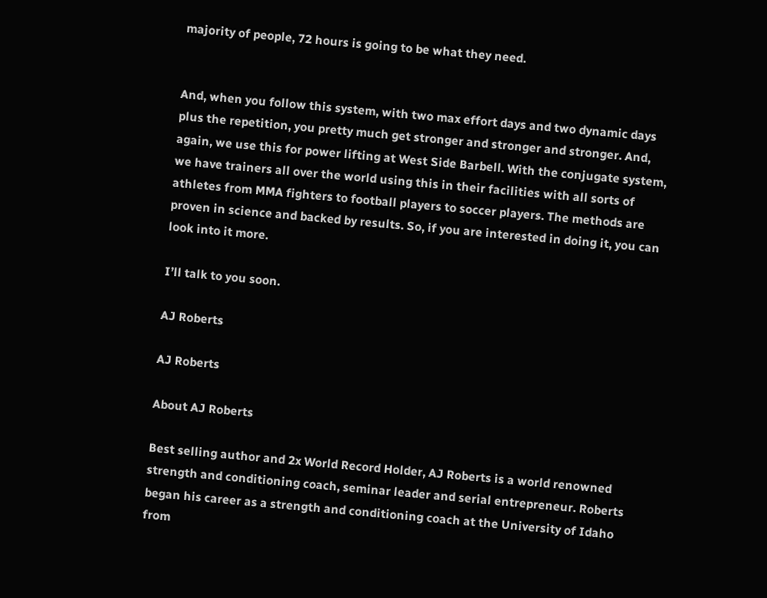majority of people, 72 hours is going to be what they need.


And, when you follow this system, with two max effort days and two dynamic days plus the repetition, you pretty much get stronger and stronger and stronger. And, again, we use this for power lifting at West Side Barbell. With the conjugate system, we have trainers all over the world using this in their facilities with all sorts of athletes from MMA fighters to football players to soccer players. The methods are proven in science and backed by results. So, if you are interested in doing it, you can look into it more.

I’ll talk to you soon.

AJ Roberts

AJ Roberts

About AJ Roberts

Best selling author and 2x World Record Holder, AJ Roberts is a world renowned strength and conditioning coach, seminar leader and serial entrepreneur. Roberts began his career as a strength and conditioning coach at the University of Idaho from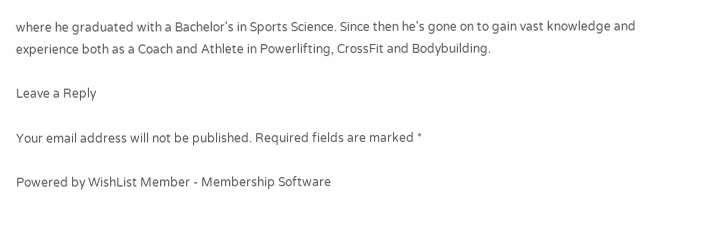where he graduated with a Bachelor's in Sports Science. Since then he's gone on to gain vast knowledge and experience both as a Coach and Athlete in Powerlifting, CrossFit and Bodybuilding.

Leave a Reply

Your email address will not be published. Required fields are marked *

Powered by WishList Member - Membership Software